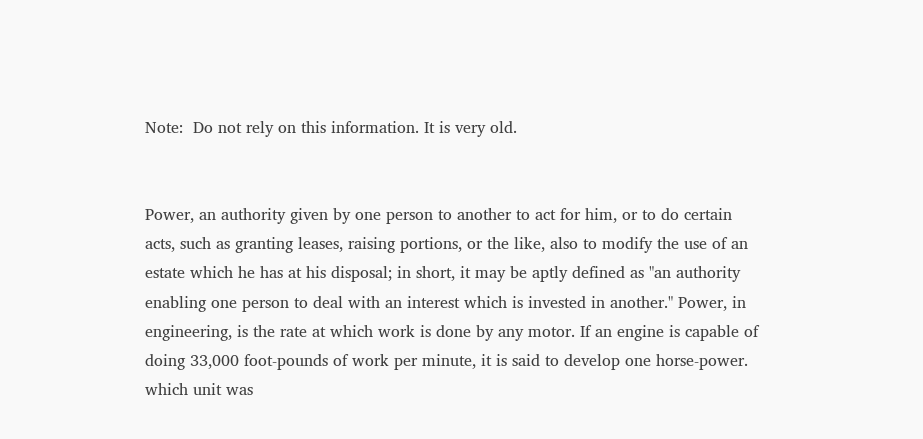Note:  Do not rely on this information. It is very old.


Power, an authority given by one person to another to act for him, or to do certain acts, such as granting leases, raising portions, or the like, also to modify the use of an estate which he has at his disposal; in short, it may be aptly defined as "an authority enabling one person to deal with an interest which is invested in another." Power, in engineering, is the rate at which work is done by any motor. If an engine is capable of doing 33,000 foot-pounds of work per minute, it is said to develop one horse-power. which unit was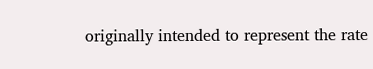originally intended to represent the rate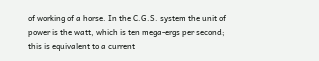of working of a horse. In the C.G.S. system the unit of power is the watt, which is ten mega-ergs per second; this is equivalent to a current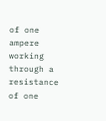of one ampere working through a resistance of one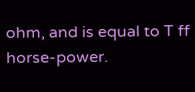ohm, and is equal to T ff horse-power.